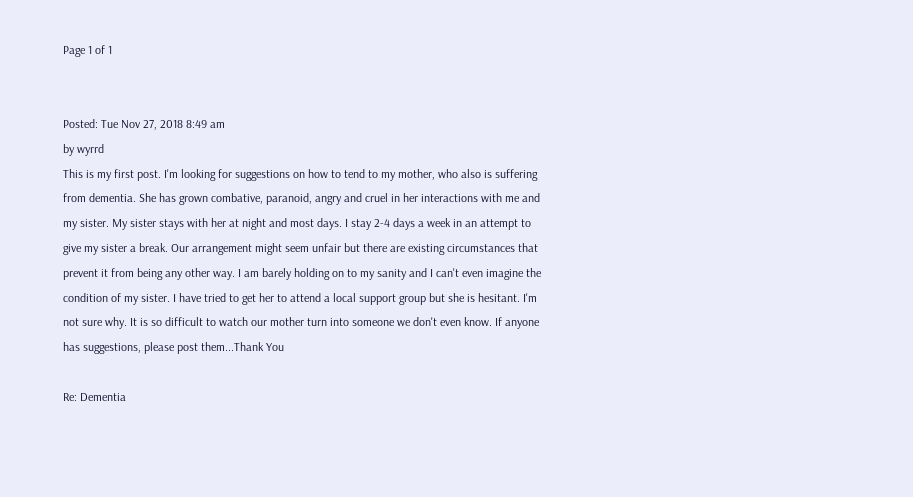Page 1 of 1


Posted: Tue Nov 27, 2018 8:49 am
by wyrrd
This is my first post. I'm looking for suggestions on how to tend to my mother, who also is suffering from dementia. She has grown combative, paranoid, angry and cruel in her interactions with me and my sister. My sister stays with her at night and most days. I stay 2-4 days a week in an attempt to give my sister a break. Our arrangement might seem unfair but there are existing circumstances that prevent it from being any other way. I am barely holding on to my sanity and I can't even imagine the condition of my sister. I have tried to get her to attend a local support group but she is hesitant. I'm not sure why. It is so difficult to watch our mother turn into someone we don't even know. If anyone has suggestions, please post them...Thank You

Re: Dementia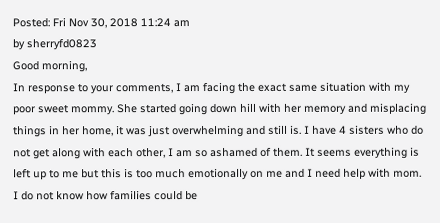Posted: Fri Nov 30, 2018 11:24 am
by sherryfd0823
Good morning,
In response to your comments, I am facing the exact same situation with my poor sweet mommy. She started going down hill with her memory and misplacing things in her home, it was just overwhelming and still is. I have 4 sisters who do not get along with each other, I am so ashamed of them. It seems everything is left up to me but this is too much emotionally on me and I need help with mom.
I do not know how families could be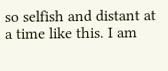so selfish and distant at a time like this. I am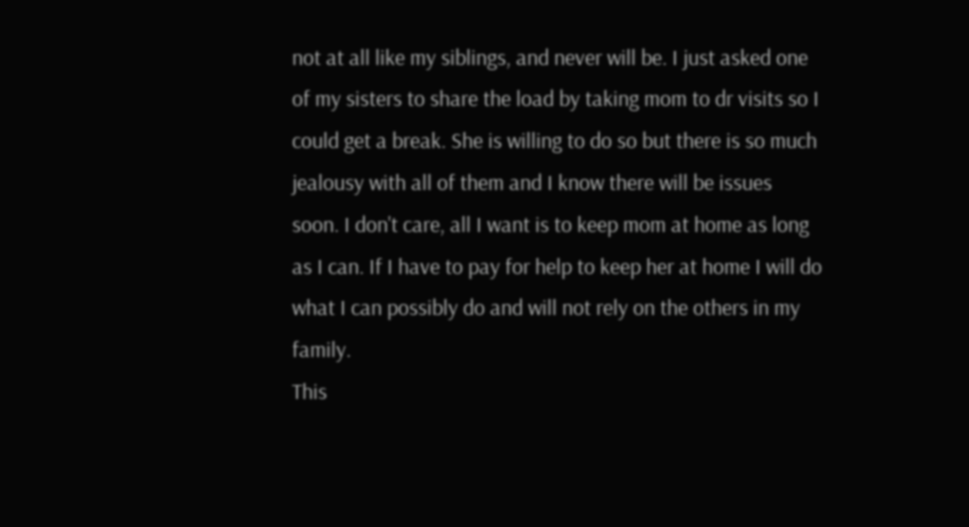not at all like my siblings, and never will be. I just asked one of my sisters to share the load by taking mom to dr visits so I could get a break. She is willing to do so but there is so much jealousy with all of them and I know there will be issues soon. I don't care, all I want is to keep mom at home as long as I can. If I have to pay for help to keep her at home I will do what I can possibly do and will not rely on the others in my family.
This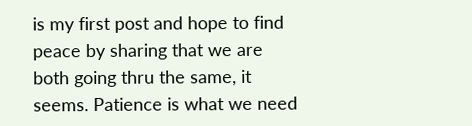is my first post and hope to find peace by sharing that we are both going thru the same, it seems. Patience is what we need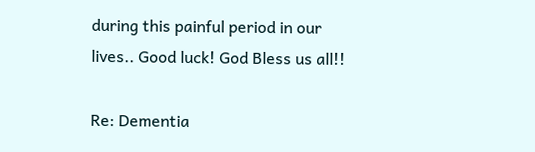during this painful period in our lives.. Good luck! God Bless us all!!

Re: Dementia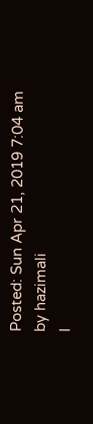Posted: Sun Apr 21, 2019 7:04 am
by hazimali
I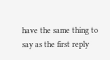have the same thing to say as the first reply